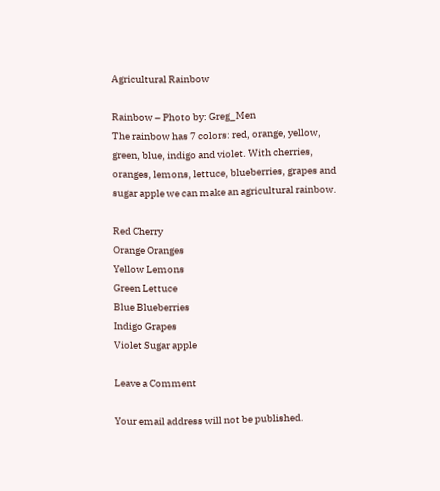Agricultural Rainbow

Rainbow – Photo by: Greg_Men
The rainbow has 7 colors: red, orange, yellow, green, blue, indigo and violet. With cherries, oranges, lemons, lettuce, blueberries, grapes and sugar apple we can make an agricultural rainbow.

Red Cherry
Orange Oranges
Yellow Lemons
Green Lettuce
Blue Blueberries
Indigo Grapes
Violet Sugar apple

Leave a Comment

Your email address will not be published.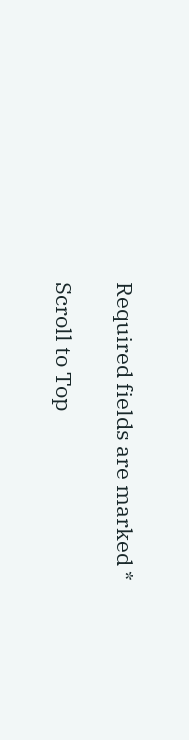Required fields are marked *

Scroll to Top